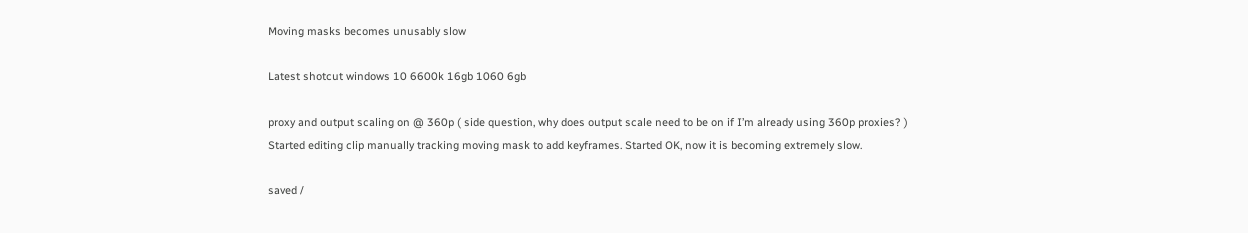Moving masks becomes unusably slow

Latest shotcut windows 10 6600k 16gb 1060 6gb

proxy and output scaling on @ 360p ( side question, why does output scale need to be on if I’m already using 360p proxies? )
Started editing clip manually tracking moving mask to add keyframes. Started OK, now it is becoming extremely slow.

saved /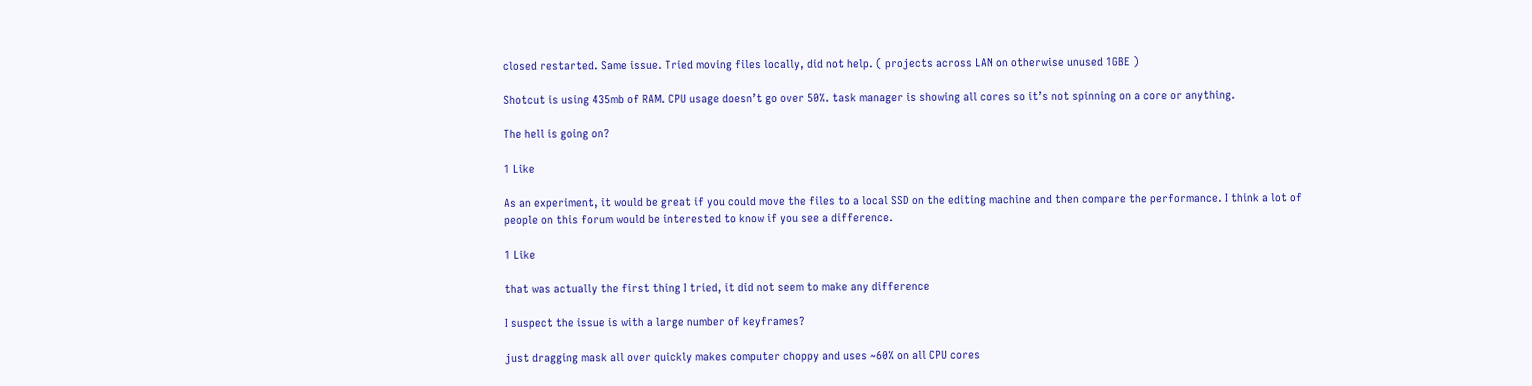closed restarted. Same issue. Tried moving files locally, did not help. ( projects across LAN on otherwise unused 1GBE )

Shotcut is using 435mb of RAM. CPU usage doesn’t go over 50%. task manager is showing all cores so it’s not spinning on a core or anything.

The hell is going on?

1 Like

As an experiment, it would be great if you could move the files to a local SSD on the editing machine and then compare the performance. I think a lot of people on this forum would be interested to know if you see a difference.

1 Like

that was actually the first thing I tried, it did not seem to make any difference

I suspect the issue is with a large number of keyframes?

just dragging mask all over quickly makes computer choppy and uses ~60% on all CPU cores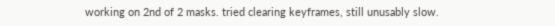working on 2nd of 2 masks. tried clearing keyframes, still unusably slow.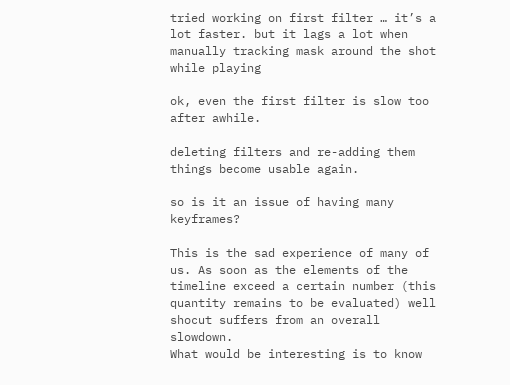tried working on first filter … it’s a lot faster. but it lags a lot when manually tracking mask around the shot while playing

ok, even the first filter is slow too after awhile.

deleting filters and re-adding them things become usable again.

so is it an issue of having many keyframes?

This is the sad experience of many of us. As soon as the elements of the timeline exceed a certain number (this quantity remains to be evaluated) well shocut suffers from an overall slowdown.
What would be interesting is to know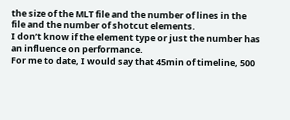the size of the MLT file and the number of lines in the file and the number of shotcut elements.
I don’t know if the element type or just the number has an influence on performance.
For me to date, I would say that 45min of timeline, 500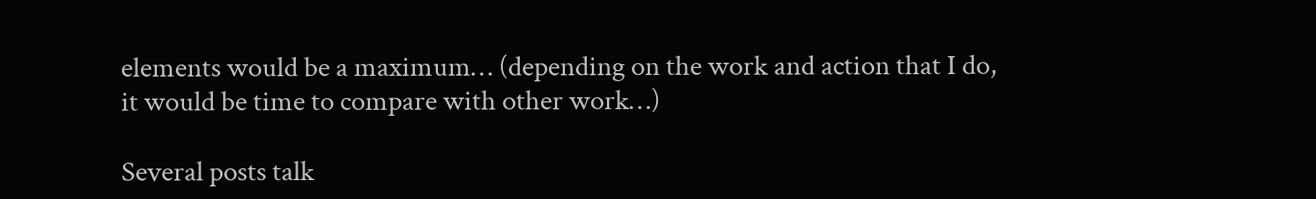elements would be a maximum… (depending on the work and action that I do, it would be time to compare with other work…)

Several posts talk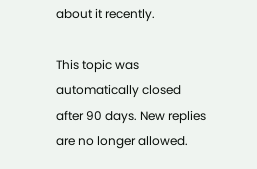about it recently.

This topic was automatically closed after 90 days. New replies are no longer allowed.